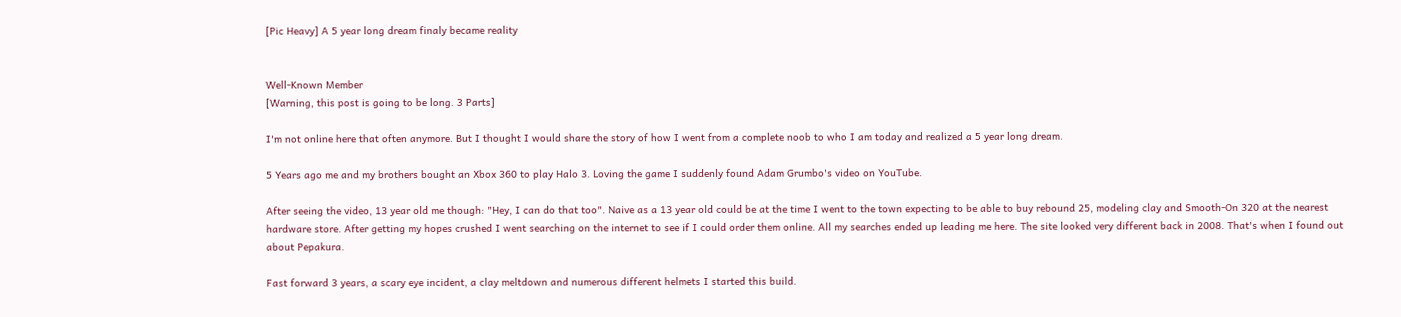[Pic Heavy] A 5 year long dream finaly became reality


Well-Known Member
[Warning, this post is going to be long. 3 Parts]

I'm not online here that often anymore. But I thought I would share the story of how I went from a complete noob to who I am today and realized a 5 year long dream.

5 Years ago me and my brothers bought an Xbox 360 to play Halo 3. Loving the game I suddenly found Adam Grumbo's video on YouTube.

After seeing the video, 13 year old me though: "Hey, I can do that too". Naive as a 13 year old could be at the time I went to the town expecting to be able to buy rebound 25, modeling clay and Smooth-On 320 at the nearest hardware store. After getting my hopes crushed I went searching on the internet to see if I could order them online. All my searches ended up leading me here. The site looked very different back in 2008. That's when I found out about Pepakura.

Fast forward 3 years, a scary eye incident, a clay meltdown and numerous different helmets I started this build.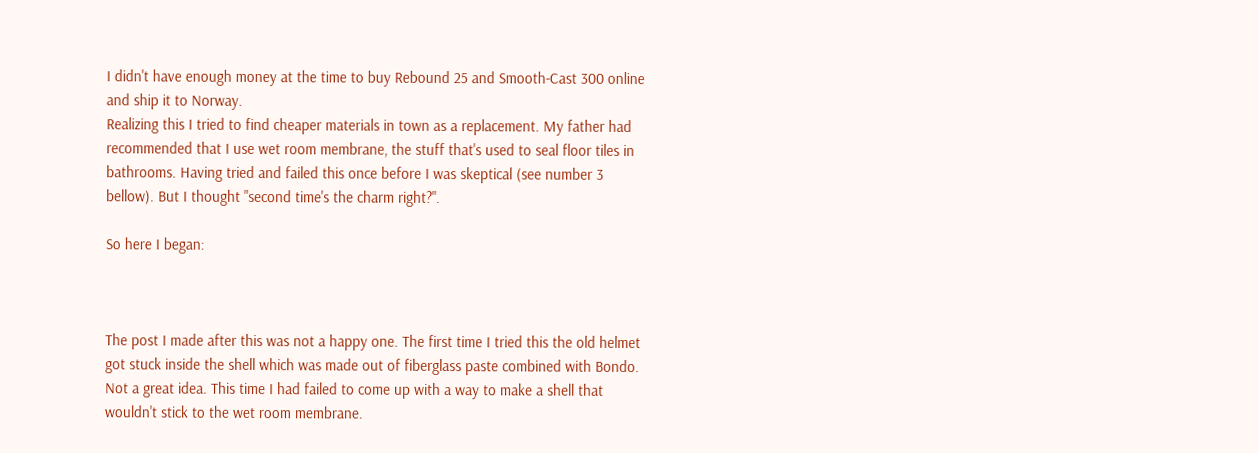I didn't have enough money at the time to buy Rebound 25 and Smooth-Cast 300 online and ship it to Norway.
Realizing this I tried to find cheaper materials in town as a replacement. My father had recommended that I use wet room membrane, the stuff that's used to seal floor tiles in bathrooms. Having tried and failed this once before I was skeptical (see number 3 bellow). But I thought "second time's the charm right?".

So here I began:



The post I made after this was not a happy one. The first time I tried this the old helmet got stuck inside the shell which was made out of fiberglass paste combined with Bondo. Not a great idea. This time I had failed to come up with a way to make a shell that wouldn't stick to the wet room membrane.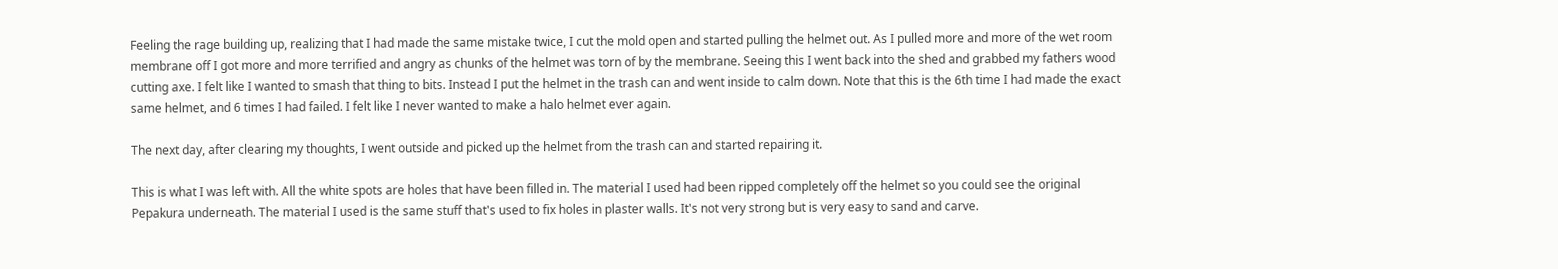Feeling the rage building up, realizing that I had made the same mistake twice, I cut the mold open and started pulling the helmet out. As I pulled more and more of the wet room membrane off I got more and more terrified and angry as chunks of the helmet was torn of by the membrane. Seeing this I went back into the shed and grabbed my fathers wood cutting axe. I felt like I wanted to smash that thing to bits. Instead I put the helmet in the trash can and went inside to calm down. Note that this is the 6th time I had made the exact same helmet, and 6 times I had failed. I felt like I never wanted to make a halo helmet ever again.

The next day, after clearing my thoughts, I went outside and picked up the helmet from the trash can and started repairing it.

This is what I was left with. All the white spots are holes that have been filled in. The material I used had been ripped completely off the helmet so you could see the original Pepakura underneath. The material I used is the same stuff that's used to fix holes in plaster walls. It's not very strong but is very easy to sand and carve.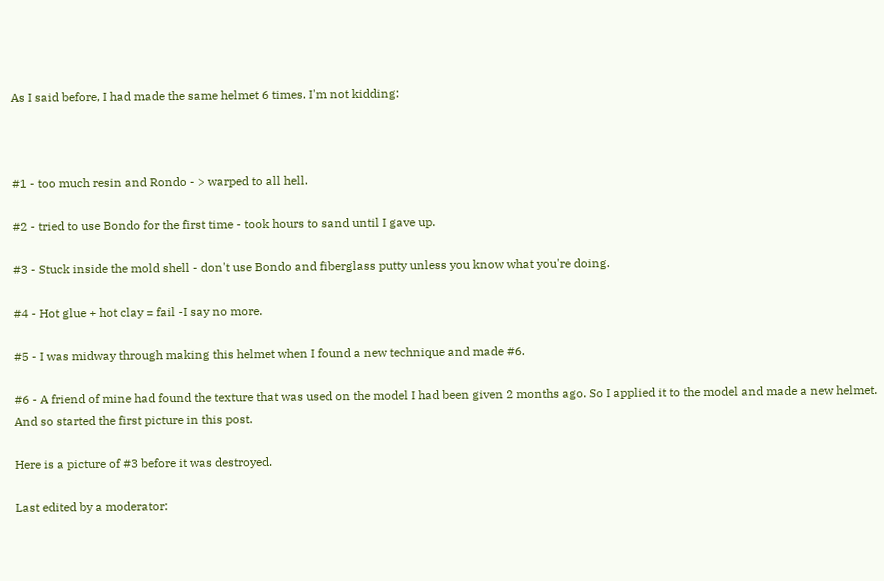As I said before, I had made the same helmet 6 times. I'm not kidding:



#1 - too much resin and Rondo - > warped to all hell.

#2 - tried to use Bondo for the first time - took hours to sand until I gave up.

#3 - Stuck inside the mold shell - don't use Bondo and fiberglass putty unless you know what you're doing.

#4 - Hot glue + hot clay = fail -I say no more.

#5 - I was midway through making this helmet when I found a new technique and made #6.

#6 - A friend of mine had found the texture that was used on the model I had been given 2 months ago. So I applied it to the model and made a new helmet. And so started the first picture in this post.

Here is a picture of #3 before it was destroyed.

Last edited by a moderator: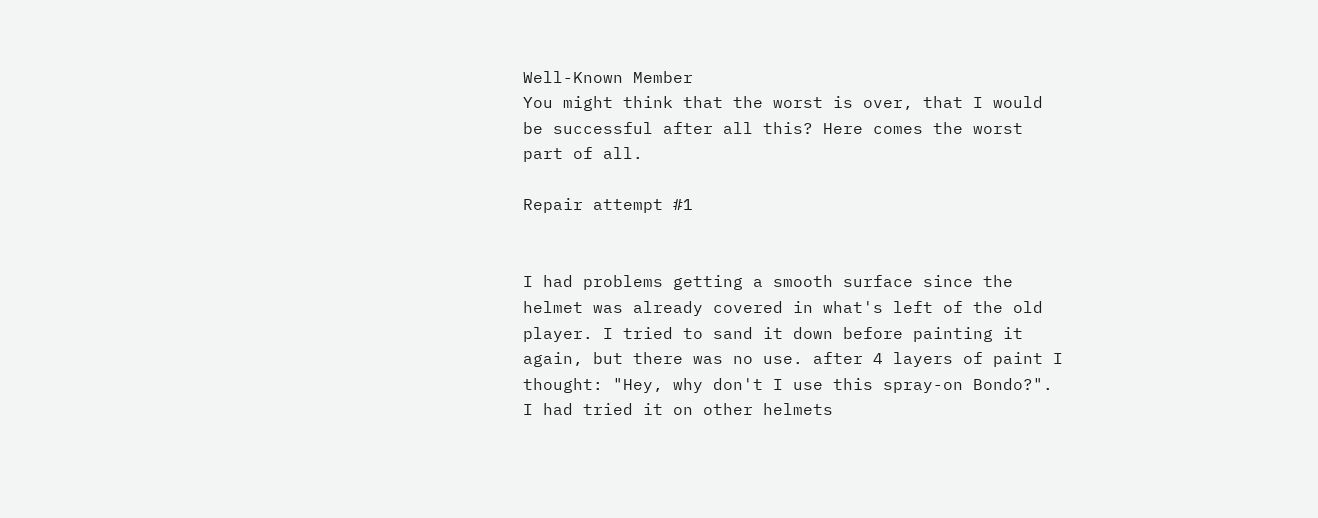Well-Known Member
You might think that the worst is over, that I would be successful after all this? Here comes the worst part of all.

Repair attempt #1


I had problems getting a smooth surface since the helmet was already covered in what's left of the old player. I tried to sand it down before painting it again, but there was no use. after 4 layers of paint I thought: "Hey, why don't I use this spray-on Bondo?". I had tried it on other helmets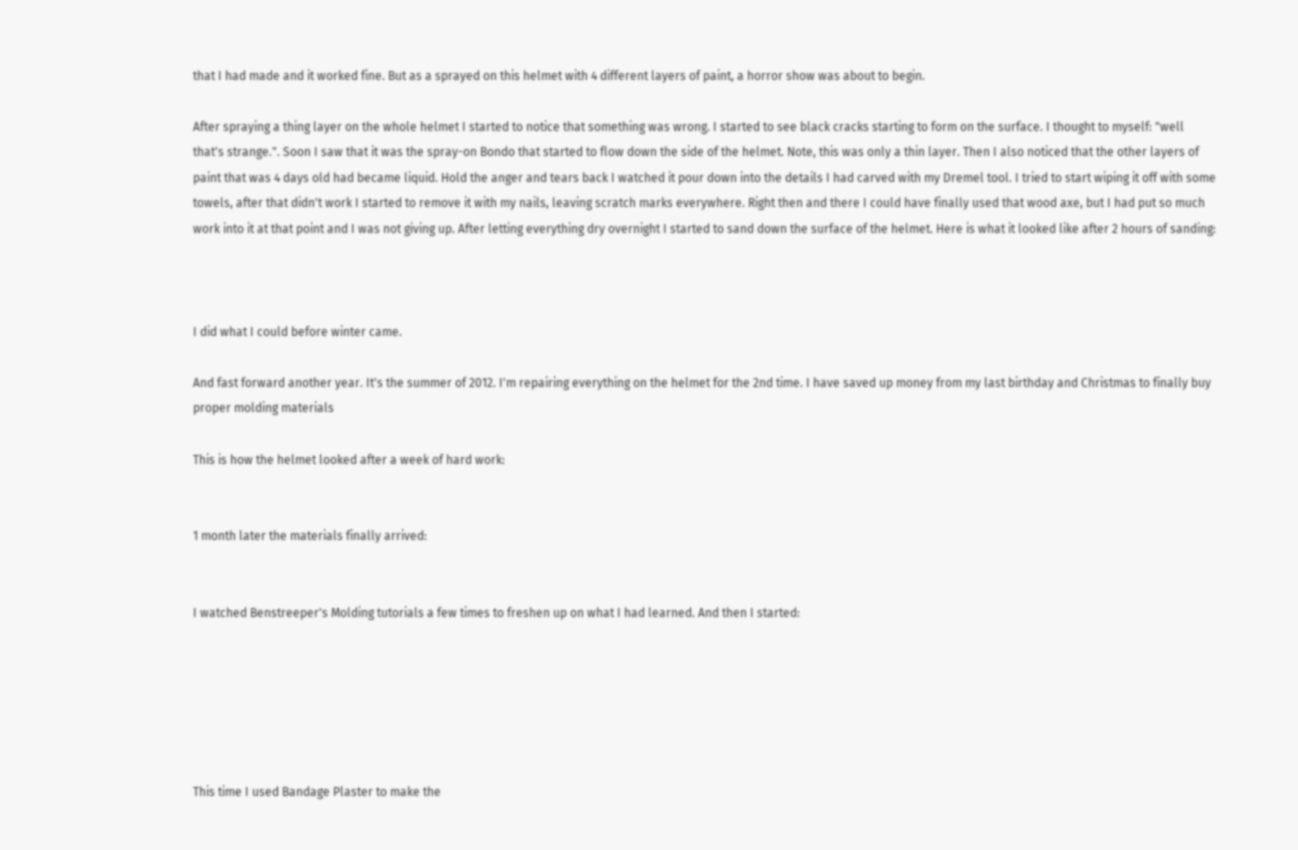that I had made and it worked fine. But as a sprayed on this helmet with 4 different layers of paint, a horror show was about to begin.

After spraying a thing layer on the whole helmet I started to notice that something was wrong. I started to see black cracks starting to form on the surface. I thought to myself: "well that's strange.". Soon I saw that it was the spray-on Bondo that started to flow down the side of the helmet. Note, this was only a thin layer. Then I also noticed that the other layers of paint that was 4 days old had became liquid. Hold the anger and tears back I watched it pour down into the details I had carved with my Dremel tool. I tried to start wiping it off with some towels, after that didn't work I started to remove it with my nails, leaving scratch marks everywhere. Right then and there I could have finally used that wood axe, but I had put so much work into it at that point and I was not giving up. After letting everything dry overnight I started to sand down the surface of the helmet. Here is what it looked like after 2 hours of sanding:



I did what I could before winter came.

And fast forward another year. It's the summer of 2012. I'm repairing everything on the helmet for the 2nd time. I have saved up money from my last birthday and Christmas to finally buy proper molding materials

This is how the helmet looked after a week of hard work:


1 month later the materials finally arrived:


I watched Benstreeper's Molding tutorials a few times to freshen up on what I had learned. And then I started:






This time I used Bandage Plaster to make the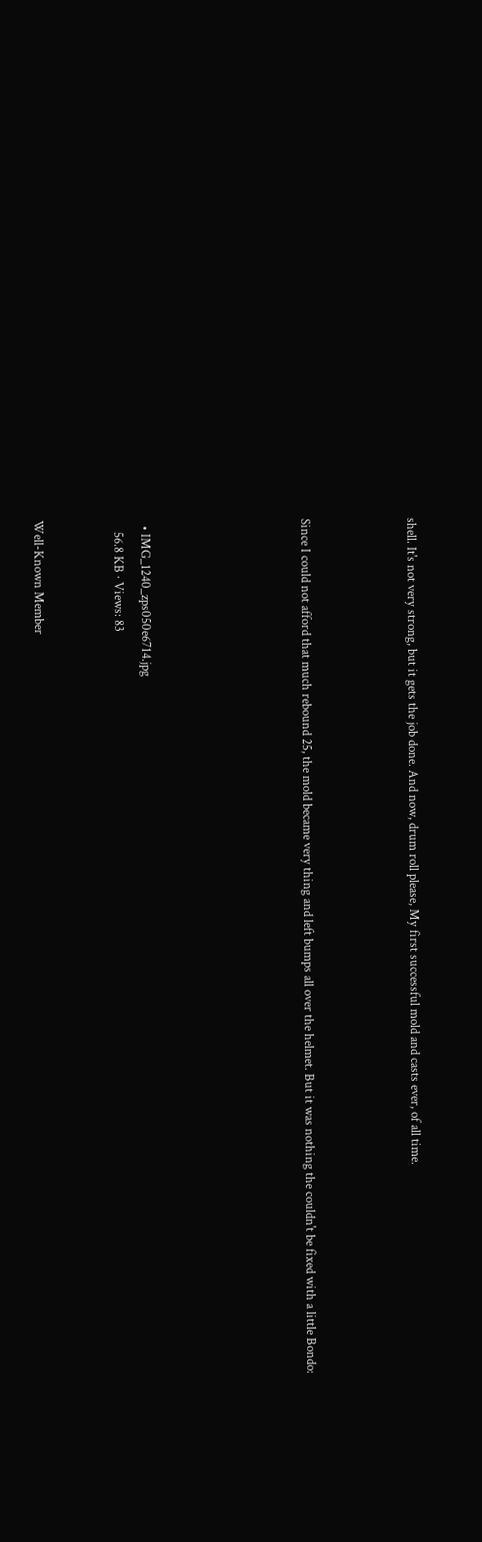shell. It's not very strong, but it gets the job done. And now, drum roll please, My first successful mold and casts ever, of all time.



Since I could not afford that much rebound 25, the mold became very thing and left bumps all over the helmet. But it was nothing the couldn't be fixed with a little Bondo:





  • IMG_1240_zps050e6714.jpg
    56.8 KB · Views: 83


Well-Known Member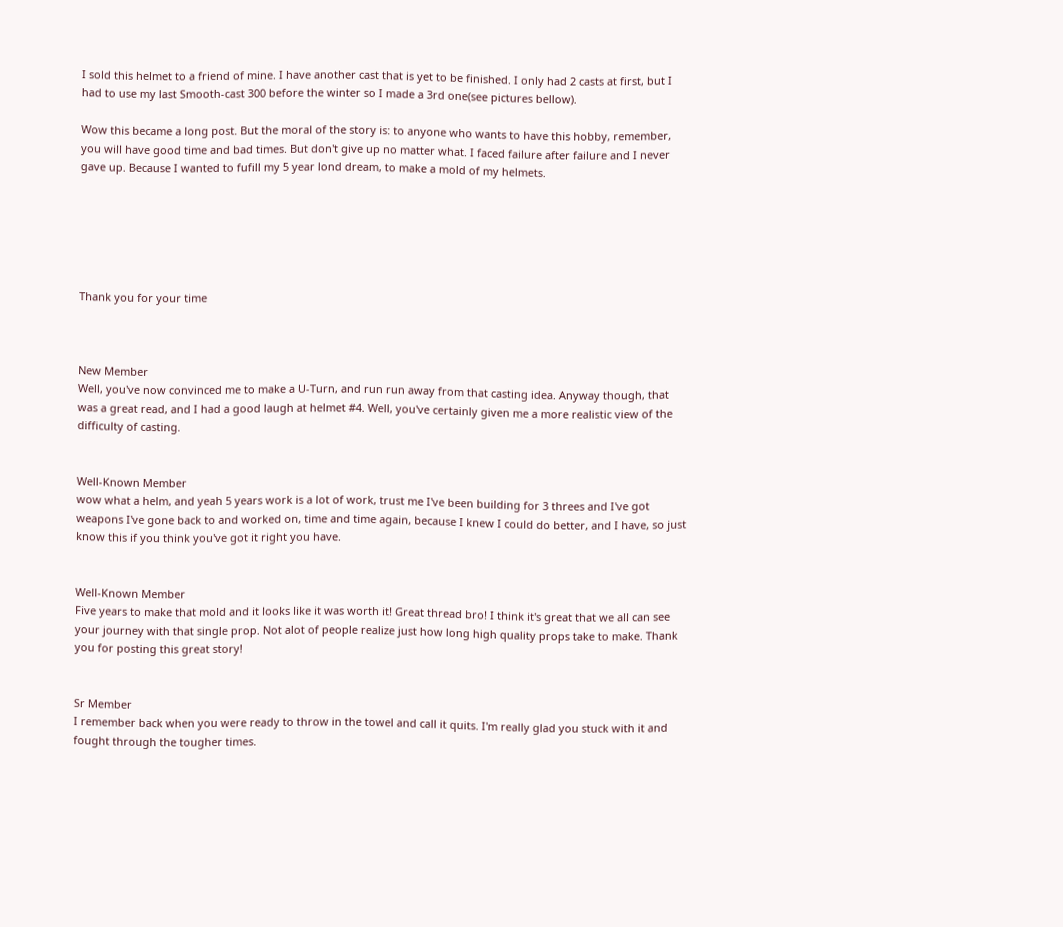I sold this helmet to a friend of mine. I have another cast that is yet to be finished. I only had 2 casts at first, but I had to use my last Smooth-cast 300 before the winter so I made a 3rd one(see pictures bellow).

Wow this became a long post. But the moral of the story is: to anyone who wants to have this hobby, remember, you will have good time and bad times. But don't give up no matter what. I faced failure after failure and I never gave up. Because I wanted to fufill my 5 year lond dream, to make a mold of my helmets.






Thank you for your time



New Member
Well, you've now convinced me to make a U-Turn, and run run away from that casting idea. Anyway though, that was a great read, and I had a good laugh at helmet #4. Well, you've certainly given me a more realistic view of the difficulty of casting.


Well-Known Member
wow what a helm, and yeah 5 years work is a lot of work, trust me I've been building for 3 threes and I've got weapons I've gone back to and worked on, time and time again, because I knew I could do better, and I have, so just know this if you think you've got it right you have.


Well-Known Member
Five years to make that mold and it looks like it was worth it! Great thread bro! I think it's great that we all can see your journey with that single prop. Not alot of people realize just how long high quality props take to make. Thank you for posting this great story!


Sr Member
I remember back when you were ready to throw in the towel and call it quits. I'm really glad you stuck with it and fought through the tougher times.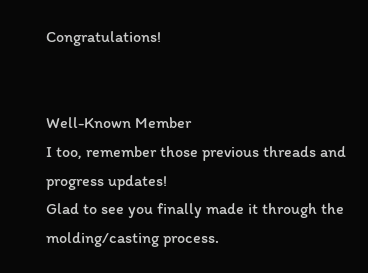Congratulations!


Well-Known Member
I too, remember those previous threads and progress updates!
Glad to see you finally made it through the molding/casting process.